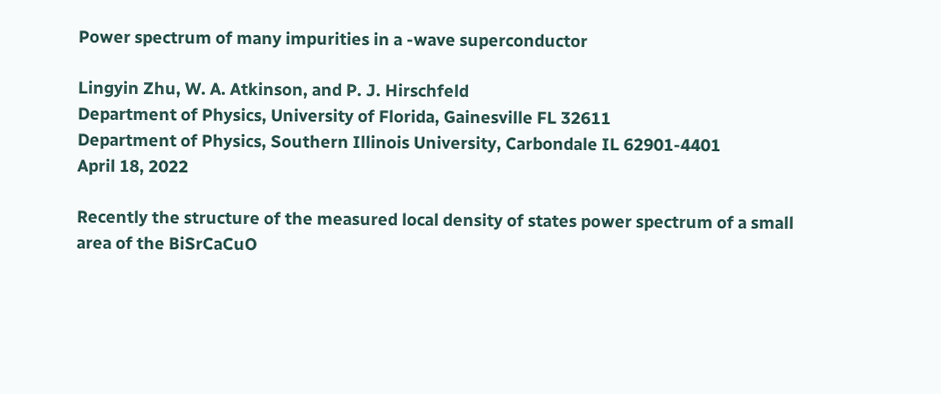Power spectrum of many impurities in a -wave superconductor

Lingyin Zhu, W. A. Atkinson, and P. J. Hirschfeld
Department of Physics, University of Florida, Gainesville FL 32611
Department of Physics, Southern Illinois University, Carbondale IL 62901-4401
April 18, 2022

Recently the structure of the measured local density of states power spectrum of a small area of the BiSrCaCuO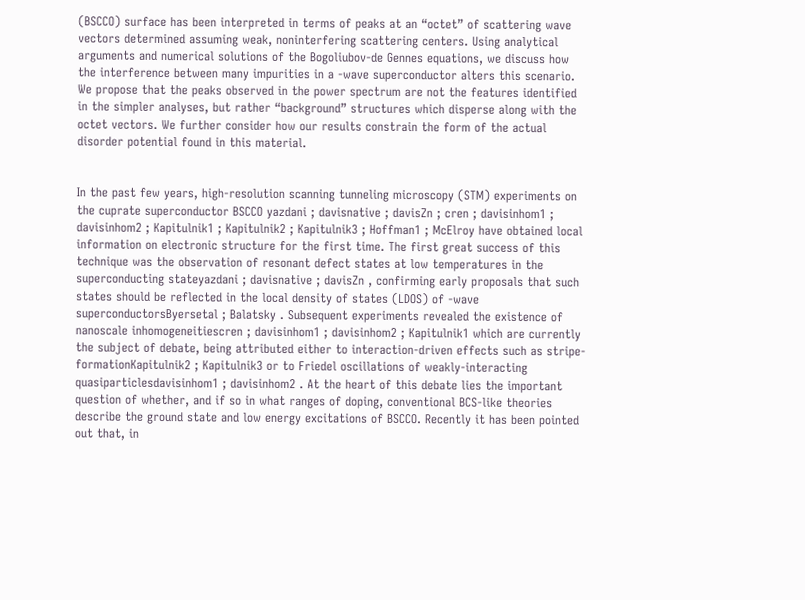(BSCCO) surface has been interpreted in terms of peaks at an “octet” of scattering wave vectors determined assuming weak, noninterfering scattering centers. Using analytical arguments and numerical solutions of the Bogoliubov-de Gennes equations, we discuss how the interference between many impurities in a -wave superconductor alters this scenario. We propose that the peaks observed in the power spectrum are not the features identified in the simpler analyses, but rather “background” structures which disperse along with the octet vectors. We further consider how our results constrain the form of the actual disorder potential found in this material.


In the past few years, high-resolution scanning tunneling microscopy (STM) experiments on the cuprate superconductor BSCCO yazdani ; davisnative ; davisZn ; cren ; davisinhom1 ; davisinhom2 ; Kapitulnik1 ; Kapitulnik2 ; Kapitulnik3 ; Hoffman1 ; McElroy have obtained local information on electronic structure for the first time. The first great success of this technique was the observation of resonant defect states at low temperatures in the superconducting stateyazdani ; davisnative ; davisZn , confirming early proposals that such states should be reflected in the local density of states (LDOS) of -wave superconductorsByersetal ; Balatsky . Subsequent experiments revealed the existence of nanoscale inhomogeneitiescren ; davisinhom1 ; davisinhom2 ; Kapitulnik1 which are currently the subject of debate, being attributed either to interaction-driven effects such as stripe-formationKapitulnik2 ; Kapitulnik3 or to Friedel oscillations of weakly-interacting quasiparticlesdavisinhom1 ; davisinhom2 . At the heart of this debate lies the important question of whether, and if so in what ranges of doping, conventional BCS-like theories describe the ground state and low energy excitations of BSCCO. Recently it has been pointed out that, in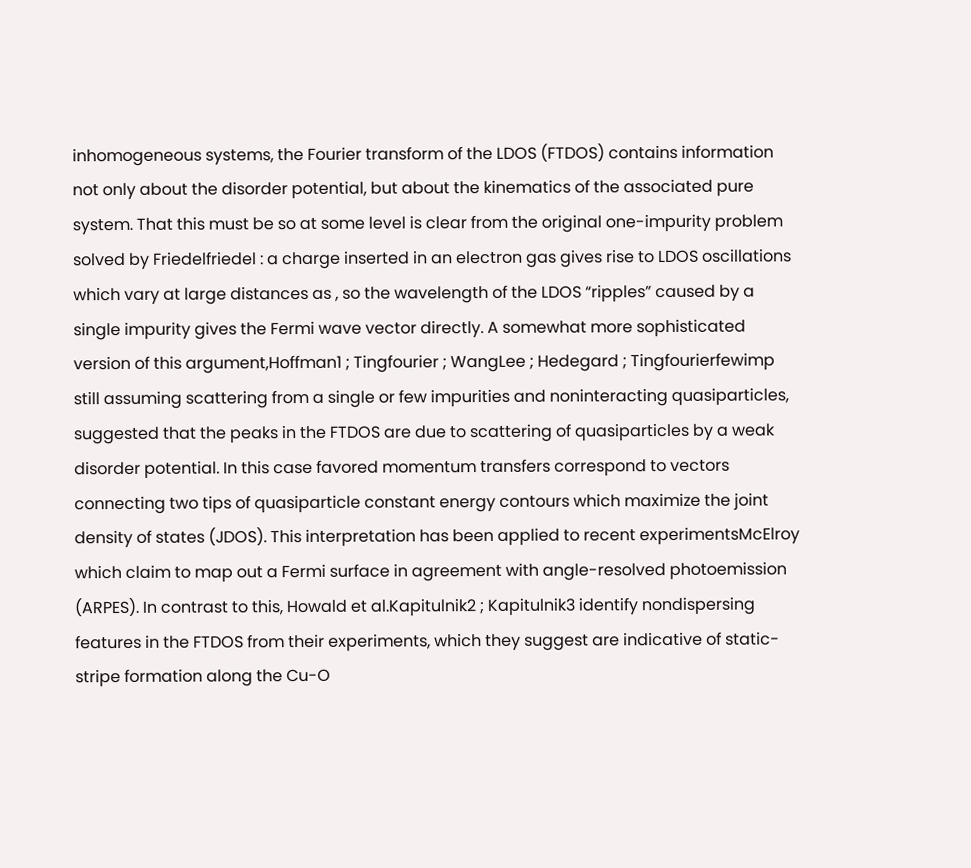inhomogeneous systems, the Fourier transform of the LDOS (FTDOS) contains information not only about the disorder potential, but about the kinematics of the associated pure system. That this must be so at some level is clear from the original one-impurity problem solved by Friedelfriedel : a charge inserted in an electron gas gives rise to LDOS oscillations which vary at large distances as , so the wavelength of the LDOS “ripples” caused by a single impurity gives the Fermi wave vector directly. A somewhat more sophisticated version of this argument,Hoffman1 ; Tingfourier ; WangLee ; Hedegard ; Tingfourierfewimp still assuming scattering from a single or few impurities and noninteracting quasiparticles, suggested that the peaks in the FTDOS are due to scattering of quasiparticles by a weak disorder potential. In this case favored momentum transfers correspond to vectors connecting two tips of quasiparticle constant energy contours which maximize the joint density of states (JDOS). This interpretation has been applied to recent experimentsMcElroy which claim to map out a Fermi surface in agreement with angle-resolved photoemission (ARPES). In contrast to this, Howald et al.Kapitulnik2 ; Kapitulnik3 identify nondispersing features in the FTDOS from their experiments, which they suggest are indicative of static-stripe formation along the Cu-O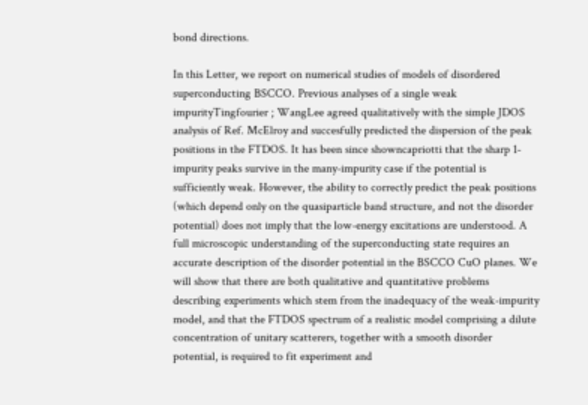bond directions.

In this Letter, we report on numerical studies of models of disordered superconducting BSCCO. Previous analyses of a single weak impurityTingfourier ; WangLee agreed qualitatively with the simple JDOS analysis of Ref. McElroy and succesfully predicted the dispersion of the peak positions in the FTDOS. It has been since showncapriotti that the sharp 1-impurity peaks survive in the many-impurity case if the potential is sufficiently weak. However, the ability to correctly predict the peak positions (which depend only on the quasiparticle band structure, and not the disorder potential) does not imply that the low-energy excitations are understood. A full microscopic understanding of the superconducting state requires an accurate description of the disorder potential in the BSCCO CuO planes. We will show that there are both qualitative and quantitative problems describing experiments which stem from the inadequacy of the weak-impurity model, and that the FTDOS spectrum of a realistic model comprising a dilute concentration of unitary scatterers, together with a smooth disorder potential, is required to fit experiment and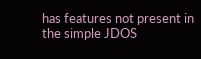has features not present in the simple JDOS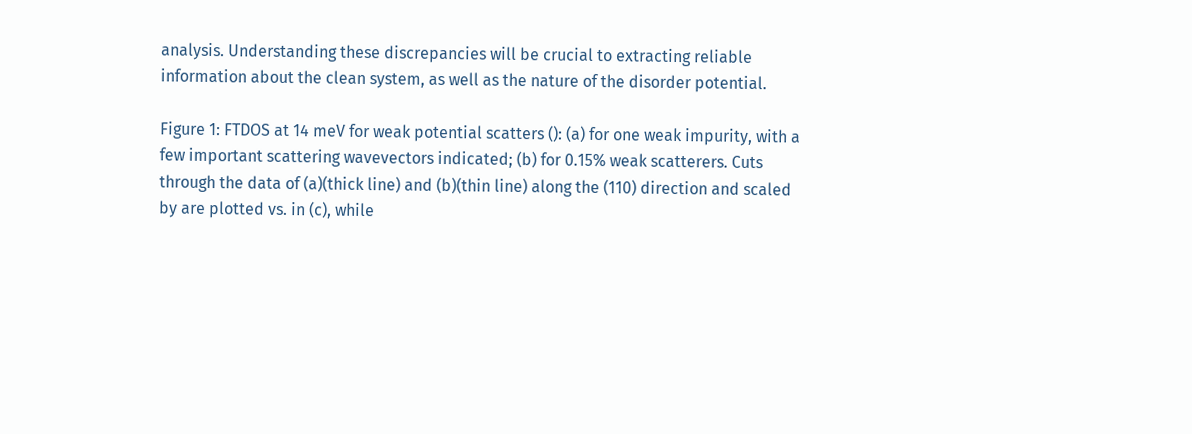analysis. Understanding these discrepancies will be crucial to extracting reliable information about the clean system, as well as the nature of the disorder potential.

Figure 1: FTDOS at 14 meV for weak potential scatters (): (a) for one weak impurity, with a few important scattering wavevectors indicated; (b) for 0.15% weak scatterers. Cuts through the data of (a)(thick line) and (b)(thin line) along the (110) direction and scaled by are plotted vs. in (c), while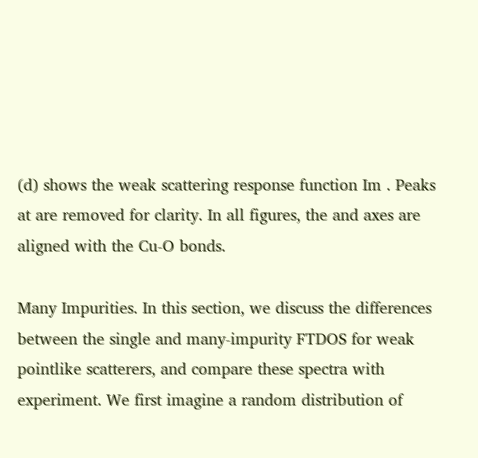(d) shows the weak scattering response function Im . Peaks at are removed for clarity. In all figures, the and axes are aligned with the Cu-O bonds.

Many Impurities. In this section, we discuss the differences between the single and many-impurity FTDOS for weak pointlike scatterers, and compare these spectra with experiment. We first imagine a random distribution of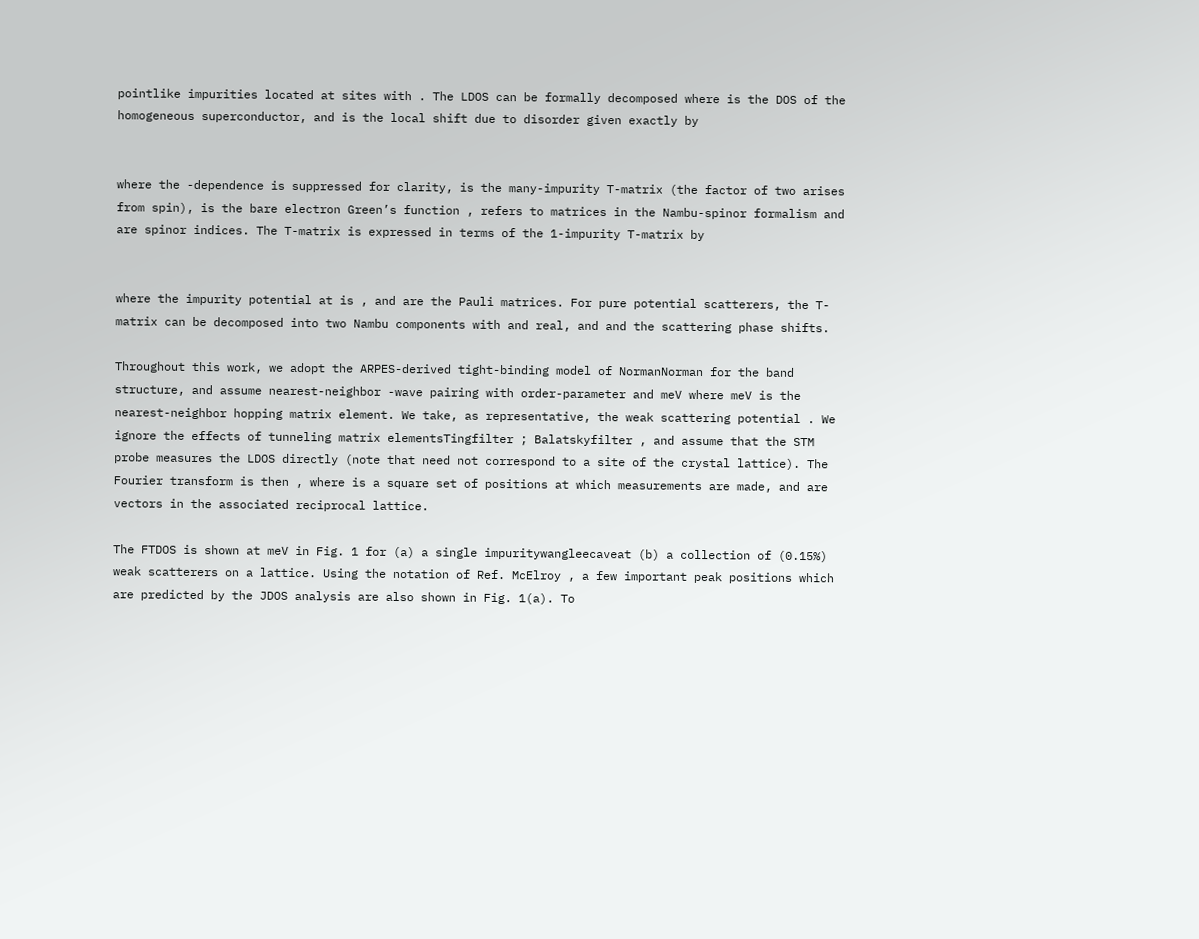pointlike impurities located at sites with . The LDOS can be formally decomposed where is the DOS of the homogeneous superconductor, and is the local shift due to disorder given exactly by


where the -dependence is suppressed for clarity, is the many-impurity T-matrix (the factor of two arises from spin), is the bare electron Green’s function , refers to matrices in the Nambu-spinor formalism and are spinor indices. The T-matrix is expressed in terms of the 1-impurity T-matrix by


where the impurity potential at is , and are the Pauli matrices. For pure potential scatterers, the T-matrix can be decomposed into two Nambu components with and real, and and the scattering phase shifts.

Throughout this work, we adopt the ARPES-derived tight-binding model of NormanNorman for the band structure, and assume nearest-neighbor -wave pairing with order-parameter and meV where meV is the nearest-neighbor hopping matrix element. We take, as representative, the weak scattering potential . We ignore the effects of tunneling matrix elementsTingfilter ; Balatskyfilter , and assume that the STM probe measures the LDOS directly (note that need not correspond to a site of the crystal lattice). The Fourier transform is then , where is a square set of positions at which measurements are made, and are vectors in the associated reciprocal lattice.

The FTDOS is shown at meV in Fig. 1 for (a) a single impuritywangleecaveat (b) a collection of (0.15%) weak scatterers on a lattice. Using the notation of Ref. McElroy , a few important peak positions which are predicted by the JDOS analysis are also shown in Fig. 1(a). To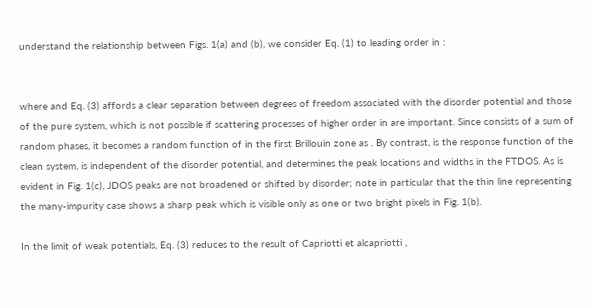understand the relationship between Figs. 1(a) and (b), we consider Eq. (1) to leading order in :


where and Eq. (3) affords a clear separation between degrees of freedom associated with the disorder potential and those of the pure system, which is not possible if scattering processes of higher order in are important. Since consists of a sum of random phases, it becomes a random function of in the first Brillouin zone as . By contrast, is the response function of the clean system, is independent of the disorder potential, and determines the peak locations and widths in the FTDOS. As is evident in Fig. 1(c), JDOS peaks are not broadened or shifted by disorder; note in particular that the thin line representing the many-impurity case shows a sharp peak which is visible only as one or two bright pixels in Fig. 1(b).

In the limit of weak potentials, Eq. (3) reduces to the result of Capriotti et alcapriotti ,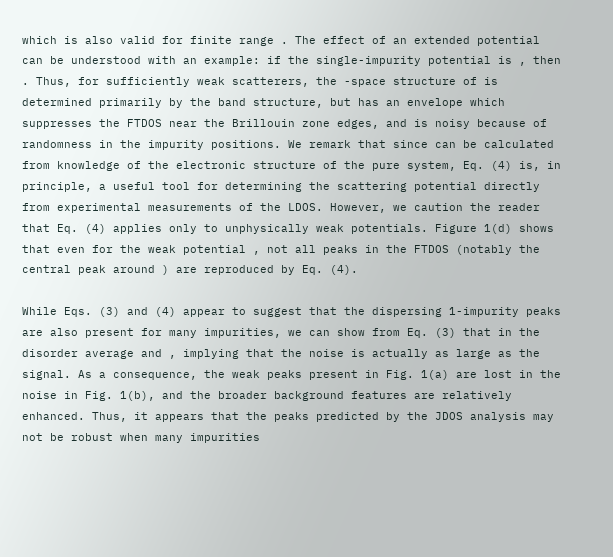which is also valid for finite range . The effect of an extended potential can be understood with an example: if the single-impurity potential is , then . Thus, for sufficiently weak scatterers, the -space structure of is determined primarily by the band structure, but has an envelope which suppresses the FTDOS near the Brillouin zone edges, and is noisy because of randomness in the impurity positions. We remark that since can be calculated from knowledge of the electronic structure of the pure system, Eq. (4) is, in principle, a useful tool for determining the scattering potential directly from experimental measurements of the LDOS. However, we caution the reader that Eq. (4) applies only to unphysically weak potentials. Figure 1(d) shows that even for the weak potential , not all peaks in the FTDOS (notably the central peak around ) are reproduced by Eq. (4).

While Eqs. (3) and (4) appear to suggest that the dispersing 1-impurity peaks are also present for many impurities, we can show from Eq. (3) that in the disorder average and , implying that the noise is actually as large as the signal. As a consequence, the weak peaks present in Fig. 1(a) are lost in the noise in Fig. 1(b), and the broader background features are relatively enhanced. Thus, it appears that the peaks predicted by the JDOS analysis may not be robust when many impurities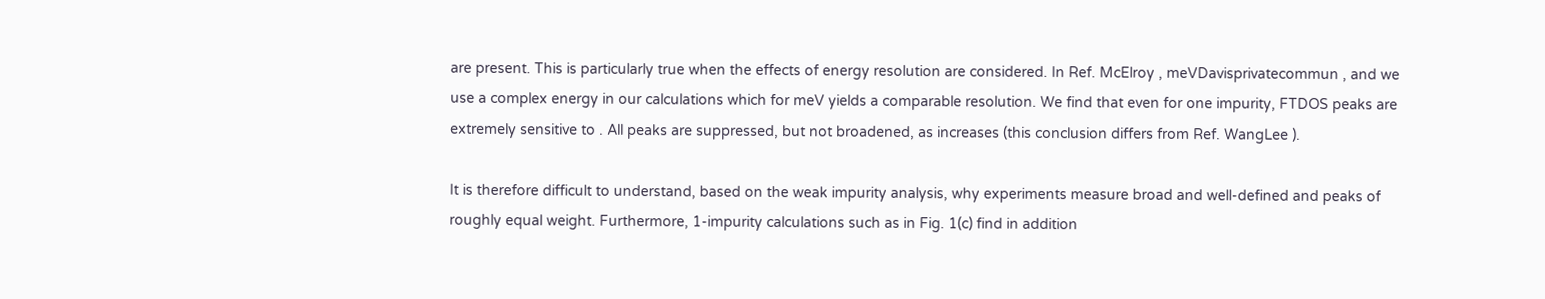are present. This is particularly true when the effects of energy resolution are considered. In Ref. McElroy , meVDavisprivatecommun , and we use a complex energy in our calculations which for meV yields a comparable resolution. We find that even for one impurity, FTDOS peaks are extremely sensitive to . All peaks are suppressed, but not broadened, as increases (this conclusion differs from Ref. WangLee ).

It is therefore difficult to understand, based on the weak impurity analysis, why experiments measure broad and well-defined and peaks of roughly equal weight. Furthermore, 1-impurity calculations such as in Fig. 1(c) find in addition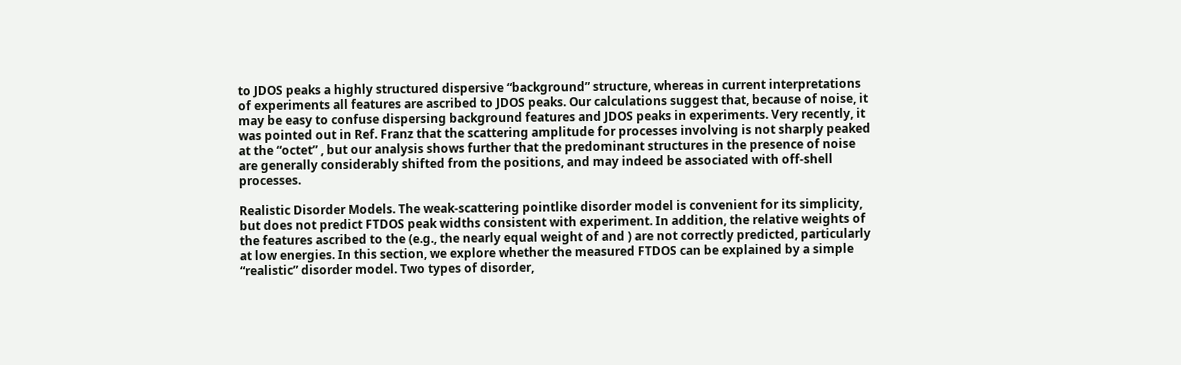to JDOS peaks a highly structured dispersive “background” structure, whereas in current interpretations of experiments all features are ascribed to JDOS peaks. Our calculations suggest that, because of noise, it may be easy to confuse dispersing background features and JDOS peaks in experiments. Very recently, it was pointed out in Ref. Franz that the scattering amplitude for processes involving is not sharply peaked at the “octet” , but our analysis shows further that the predominant structures in the presence of noise are generally considerably shifted from the positions, and may indeed be associated with off-shell processes.

Realistic Disorder Models. The weak-scattering pointlike disorder model is convenient for its simplicity, but does not predict FTDOS peak widths consistent with experiment. In addition, the relative weights of the features ascribed to the (e.g., the nearly equal weight of and ) are not correctly predicted, particularly at low energies. In this section, we explore whether the measured FTDOS can be explained by a simple “realistic” disorder model. Two types of disorder,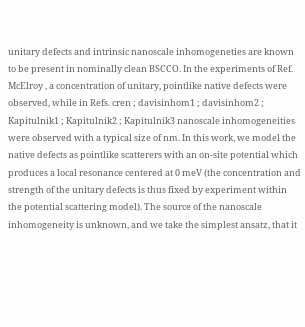unitary defects and intrinsic nanoscale inhomogeneties are known to be present in nominally clean BSCCO. In the experiments of Ref. McElroy , a concentration of unitary, pointlike native defects were observed, while in Refs. cren ; davisinhom1 ; davisinhom2 ; Kapitulnik1 ; Kapitulnik2 ; Kapitulnik3 nanoscale inhomogeneities were observed with a typical size of nm. In this work, we model the native defects as pointlike scatterers with an on-site potential which produces a local resonance centered at 0 meV (the concentration and strength of the unitary defects is thus fixed by experiment within the potential scattering model). The source of the nanoscale inhomogeneity is unknown, and we take the simplest ansatz, that it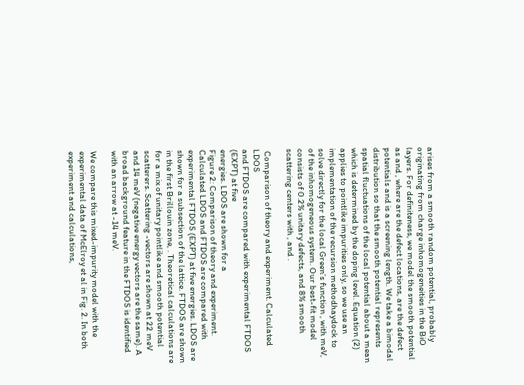arises from a smooth random potential, probably originating from charge inhomogeneities in the BiO layers. For definiteness, we model the smooth potential as and , where are the defect locations, are the defect potentials and is a screening length. We take a bimodal distribution so that the smooth potential represents spatial fluctuations of the local potential about a mean which is determined by the doping level. Equation (2) applies to pointlike impurities only, so we use an implementation of the recursion methodhaydock to solve directly for the local Green’s function , with meV, of the inhomogeneous system. Our best-fit model consists of 0.2% unitary defects, and 8% smooth scattering centers with , and .

 Comparison of theory and experiment. Calculated LDOS
and FTDOS are compared with experimental FTDOS (EXPT) at five
energies. LDOS are shown for a
Figure 2: Comparison of theory and experiment. Calculated LDOS and FTDOS are compared with experimental FTDOS (EXPT) at five energies. LDOS are shown for a subsection of the lattice. FTDOS are shown in the first Brillouin zone, . Theoretical calculations are for a mix of unitary pointlike and smooth potential scatterers. Scattering -vectors are shown at 22 meV and 14 meV (negative energy vectors are the same). A broad background feature in the FTDOS is identified with an arrow at -14 meV.

We compare this mixed-impurity model with the experimental data of McElroy et al in Fig. 2. In both experiment and calculations,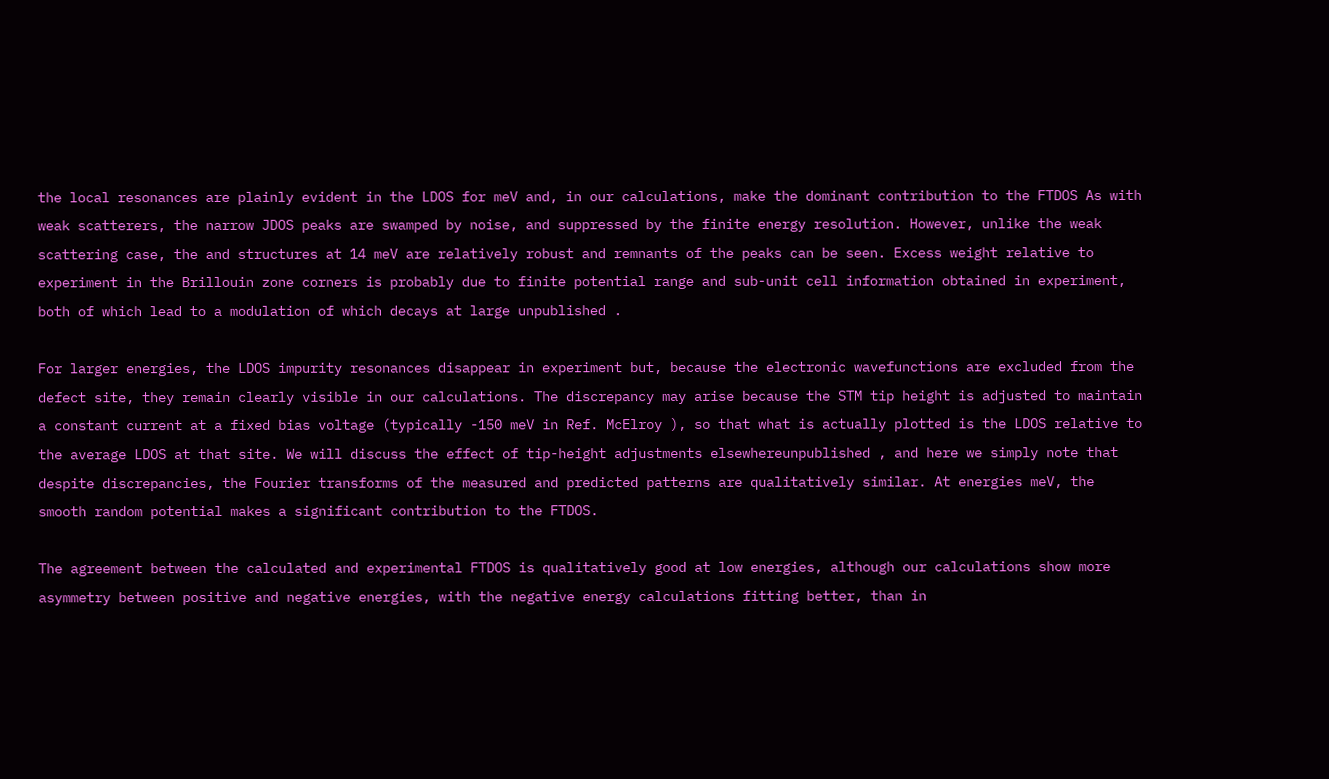the local resonances are plainly evident in the LDOS for meV and, in our calculations, make the dominant contribution to the FTDOS As with weak scatterers, the narrow JDOS peaks are swamped by noise, and suppressed by the finite energy resolution. However, unlike the weak scattering case, the and structures at 14 meV are relatively robust and remnants of the peaks can be seen. Excess weight relative to experiment in the Brillouin zone corners is probably due to finite potential range and sub-unit cell information obtained in experiment, both of which lead to a modulation of which decays at large unpublished .

For larger energies, the LDOS impurity resonances disappear in experiment but, because the electronic wavefunctions are excluded from the defect site, they remain clearly visible in our calculations. The discrepancy may arise because the STM tip height is adjusted to maintain a constant current at a fixed bias voltage (typically -150 meV in Ref. McElroy ), so that what is actually plotted is the LDOS relative to the average LDOS at that site. We will discuss the effect of tip-height adjustments elsewhereunpublished , and here we simply note that despite discrepancies, the Fourier transforms of the measured and predicted patterns are qualitatively similar. At energies meV, the smooth random potential makes a significant contribution to the FTDOS.

The agreement between the calculated and experimental FTDOS is qualitatively good at low energies, although our calculations show more asymmetry between positive and negative energies, with the negative energy calculations fitting better, than in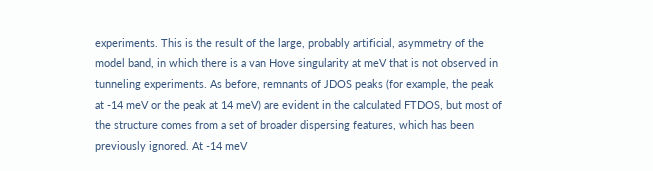experiments. This is the result of the large, probably artificial, asymmetry of the model band, in which there is a van Hove singularity at meV that is not observed in tunneling experiments. As before, remnants of JDOS peaks (for example, the peak at -14 meV or the peak at 14 meV) are evident in the calculated FTDOS, but most of the structure comes from a set of broader dispersing features, which has been previously ignored. At -14 meV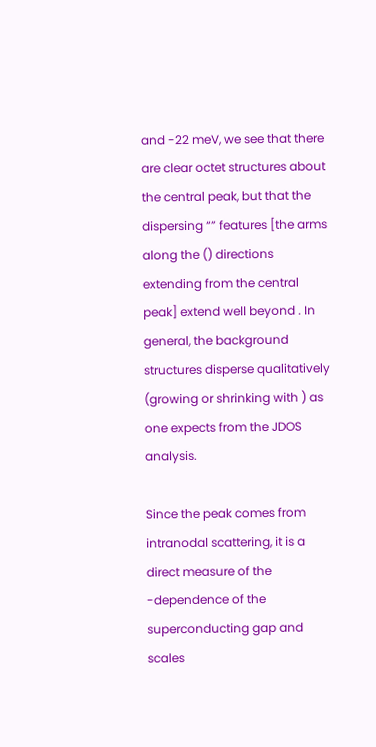and -22 meV, we see that there are clear octet structures about the central peak, but that the dispersing “” features [the arms along the () directions extending from the central peak] extend well beyond . In general, the background structures disperse qualitatively (growing or shrinking with ) as one expects from the JDOS analysis.

Since the peak comes from intranodal scattering, it is a direct measure of the -dependence of the superconducting gap and scales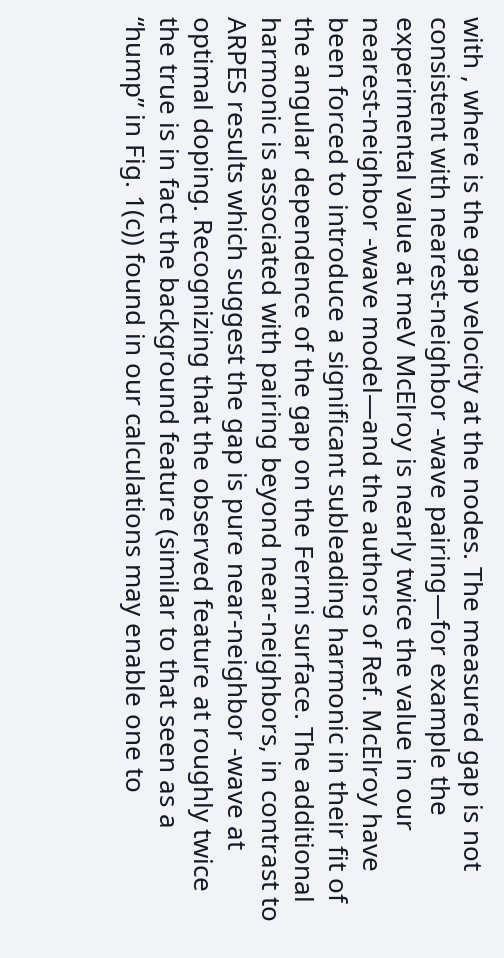with , where is the gap velocity at the nodes. The measured gap is not consistent with nearest-neighbor -wave pairing—for example the experimental value at meV McElroy is nearly twice the value in our nearest-neighbor -wave model—and the authors of Ref. McElroy have been forced to introduce a significant subleading harmonic in their fit of the angular dependence of the gap on the Fermi surface. The additional harmonic is associated with pairing beyond near-neighbors, in contrast to ARPES results which suggest the gap is pure near-neighbor -wave at optimal doping. Recognizing that the observed feature at roughly twice the true is in fact the background feature (similar to that seen as a “hump” in Fig. 1(c)) found in our calculations may enable one to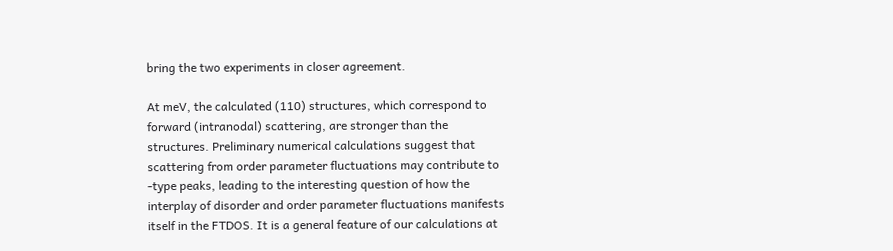bring the two experiments in closer agreement.

At meV, the calculated (110) structures, which correspond to forward (intranodal) scattering, are stronger than the structures. Preliminary numerical calculations suggest that scattering from order parameter fluctuations may contribute to -type peaks, leading to the interesting question of how the interplay of disorder and order parameter fluctuations manifests itself in the FTDOS. It is a general feature of our calculations at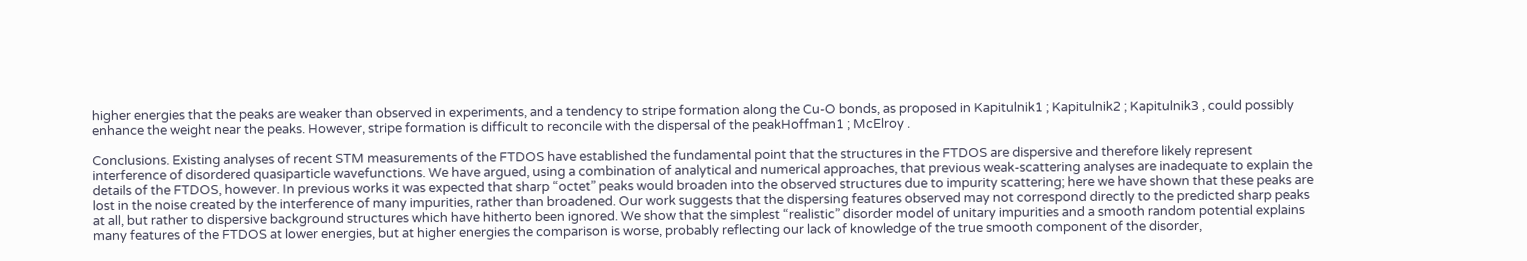higher energies that the peaks are weaker than observed in experiments, and a tendency to stripe formation along the Cu-O bonds, as proposed in Kapitulnik1 ; Kapitulnik2 ; Kapitulnik3 , could possibly enhance the weight near the peaks. However, stripe formation is difficult to reconcile with the dispersal of the peakHoffman1 ; McElroy .

Conclusions. Existing analyses of recent STM measurements of the FTDOS have established the fundamental point that the structures in the FTDOS are dispersive and therefore likely represent interference of disordered quasiparticle wavefunctions. We have argued, using a combination of analytical and numerical approaches, that previous weak-scattering analyses are inadequate to explain the details of the FTDOS, however. In previous works it was expected that sharp “octet” peaks would broaden into the observed structures due to impurity scattering; here we have shown that these peaks are lost in the noise created by the interference of many impurities, rather than broadened. Our work suggests that the dispersing features observed may not correspond directly to the predicted sharp peaks at all, but rather to dispersive background structures which have hitherto been ignored. We show that the simplest “realistic” disorder model of unitary impurities and a smooth random potential explains many features of the FTDOS at lower energies, but at higher energies the comparison is worse, probably reflecting our lack of knowledge of the true smooth component of the disorder,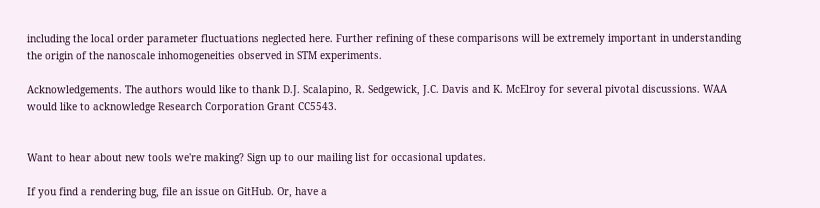including the local order parameter fluctuations neglected here. Further refining of these comparisons will be extremely important in understanding the origin of the nanoscale inhomogeneities observed in STM experiments.

Acknowledgements. The authors would like to thank D.J. Scalapino, R. Sedgewick, J.C. Davis and K. McElroy for several pivotal discussions. WAA would like to acknowledge Research Corporation Grant CC5543.


Want to hear about new tools we're making? Sign up to our mailing list for occasional updates.

If you find a rendering bug, file an issue on GitHub. Or, have a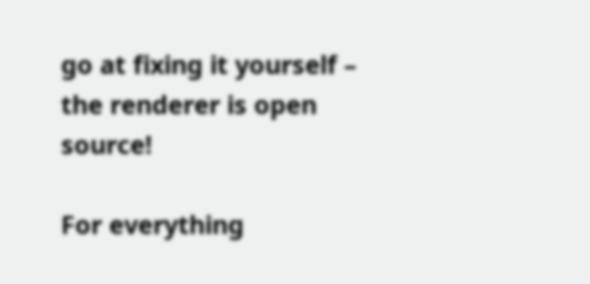go at fixing it yourself – the renderer is open source!

For everything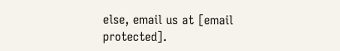else, email us at [email protected].